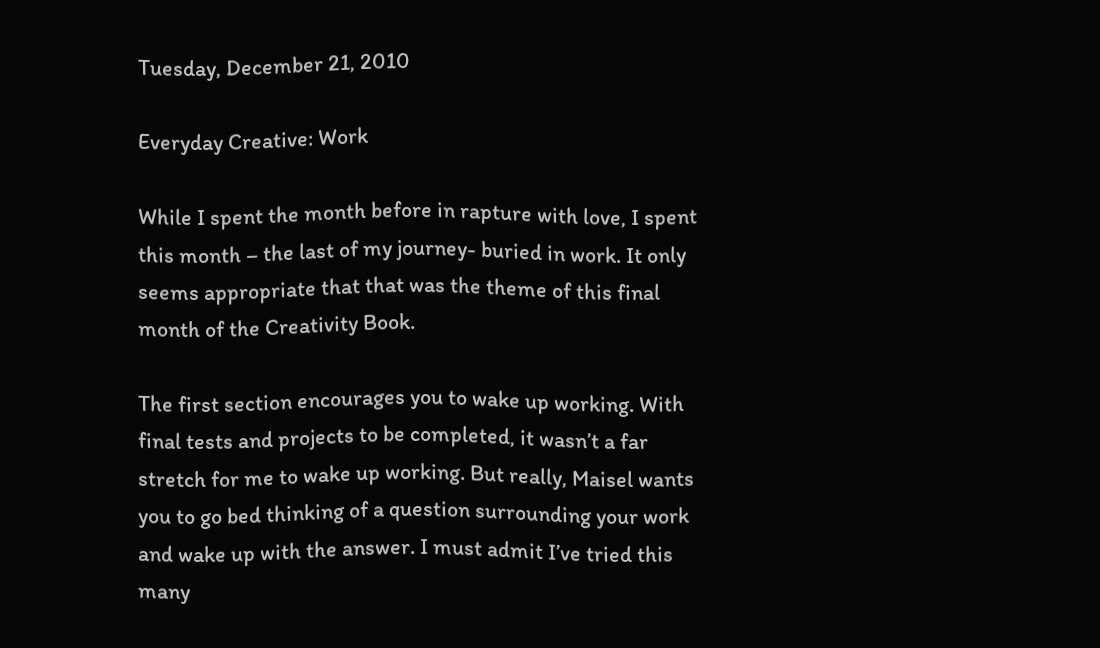Tuesday, December 21, 2010

Everyday Creative: Work

While I spent the month before in rapture with love, I spent this month – the last of my journey- buried in work. It only seems appropriate that that was the theme of this final month of the Creativity Book.

The first section encourages you to wake up working. With final tests and projects to be completed, it wasn’t a far stretch for me to wake up working. But really, Maisel wants you to go bed thinking of a question surrounding your work and wake up with the answer. I must admit I’ve tried this many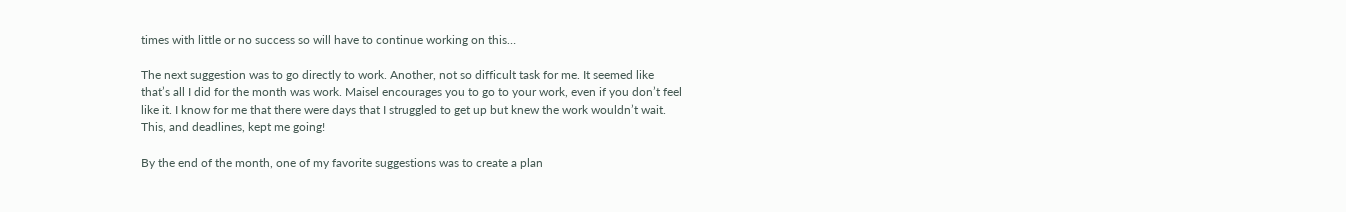times with little or no success so will have to continue working on this…

The next suggestion was to go directly to work. Another, not so difficult task for me. It seemed like that’s all I did for the month was work. Maisel encourages you to go to your work, even if you don’t feel like it. I know for me that there were days that I struggled to get up but knew the work wouldn’t wait. This, and deadlines, kept me going!

By the end of the month, one of my favorite suggestions was to create a plan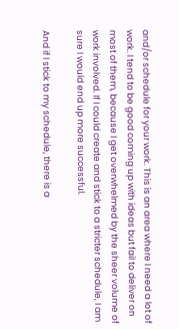and/or schedule for your work. This is an area where I need a lot of work. I tend to be good coming up with ideas but fail to deliver on most of them, because I get overwhelmed by the sheer volume of work involved. If I could create and stick to a stricter schedule, I am sure I would end up more successful.

And if I stick to my schedule, there is a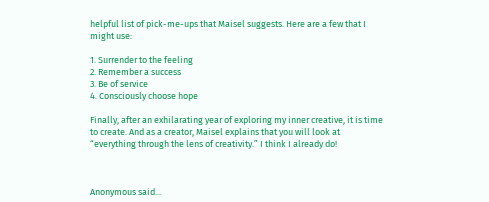helpful list of pick-me-ups that Maisel suggests. Here are a few that I might use:

1. Surrender to the feeling
2. Remember a success
3. Be of service
4. Consciously choose hope

Finally, after an exhilarating year of exploring my inner creative, it is time to create. And as a creator, Maisel explains that you will look at “everything through the lens of creativity.” I think I already do!



Anonymous said...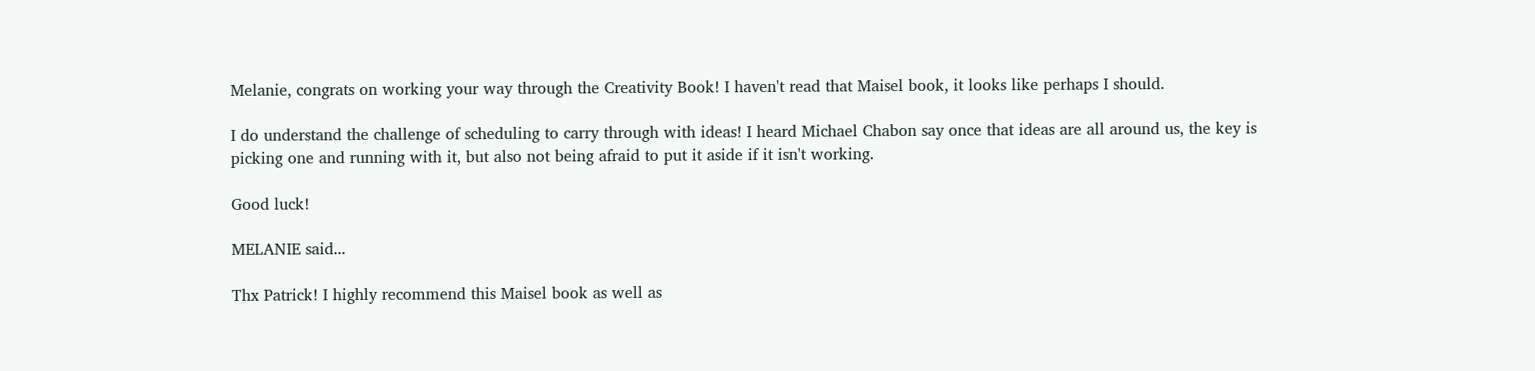Melanie, congrats on working your way through the Creativity Book! I haven't read that Maisel book, it looks like perhaps I should.

I do understand the challenge of scheduling to carry through with ideas! I heard Michael Chabon say once that ideas are all around us, the key is picking one and running with it, but also not being afraid to put it aside if it isn't working.

Good luck!

MELANIE said...

Thx Patrick! I highly recommend this Maisel book as well as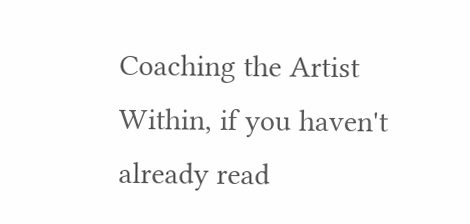Coaching the Artist Within, if you haven't already read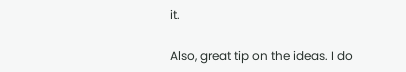it.

Also, great tip on the ideas. I do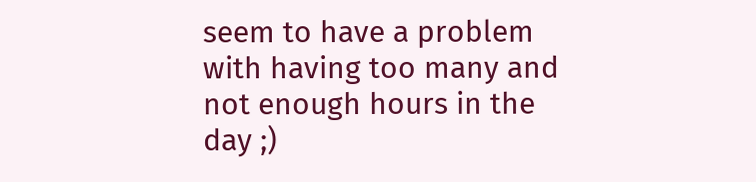seem to have a problem with having too many and not enough hours in the day ;)